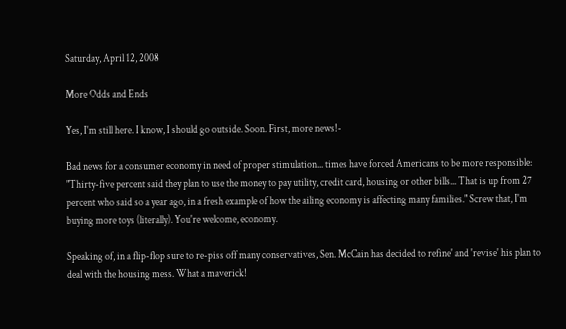Saturday, April 12, 2008

More Odds and Ends

Yes, I'm still here. I know, I should go outside. Soon. First, more news!-

Bad news for a consumer economy in need of proper stimulation... times have forced Americans to be more responsible: "Thirty-five percent said they plan to use the money to pay utility, credit card, housing or other bills... That is up from 27 percent who said so a year ago, in a fresh example of how the ailing economy is affecting many families." Screw that, I'm buying more toys (literally). You're welcome, economy.

Speaking of, in a flip-flop sure to re-piss off many conservatives, Sen. McCain has decided to refine' and 'revise' his plan to deal with the housing mess. What a maverick!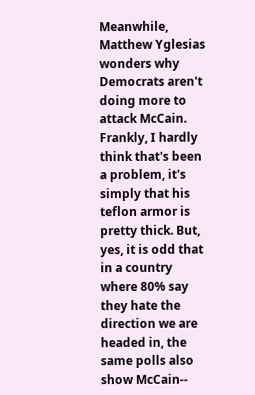Meanwhile, Matthew Yglesias wonders why Democrats aren't doing more to attack McCain. Frankly, I hardly think that's been a problem, it's simply that his teflon armor is pretty thick. But, yes, it is odd that in a country where 80% say they hate the direction we are headed in, the same polls also show McCain--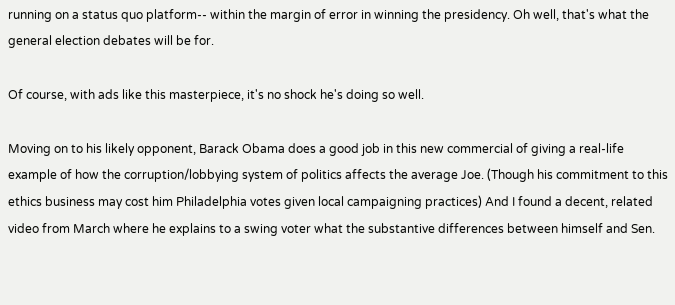running on a status quo platform-- within the margin of error in winning the presidency. Oh well, that's what the general election debates will be for.

Of course, with ads like this masterpiece, it's no shock he's doing so well.

Moving on to his likely opponent, Barack Obama does a good job in this new commercial of giving a real-life example of how the corruption/lobbying system of politics affects the average Joe. (Though his commitment to this ethics business may cost him Philadelphia votes given local campaigning practices) And I found a decent, related video from March where he explains to a swing voter what the substantive differences between himself and Sen.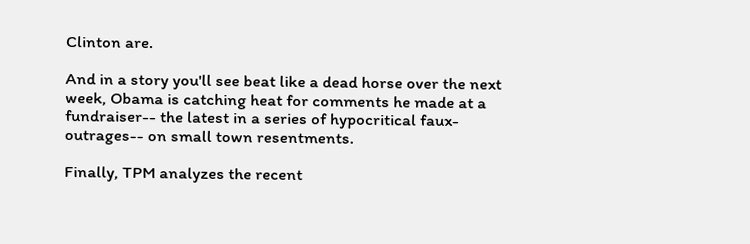Clinton are.

And in a story you'll see beat like a dead horse over the next week, Obama is catching heat for comments he made at a fundraiser-- the latest in a series of hypocritical faux-outrages-- on small town resentments.

Finally, TPM analyzes the recent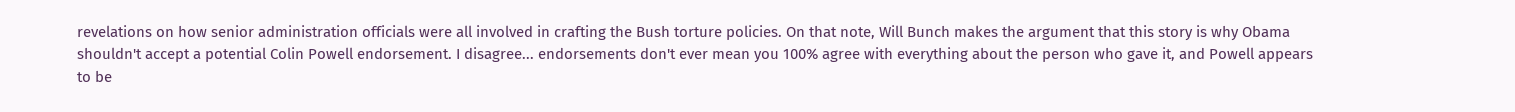revelations on how senior administration officials were all involved in crafting the Bush torture policies. On that note, Will Bunch makes the argument that this story is why Obama shouldn't accept a potential Colin Powell endorsement. I disagree... endorsements don't ever mean you 100% agree with everything about the person who gave it, and Powell appears to be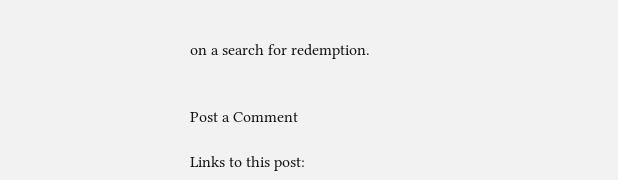on a search for redemption.


Post a Comment

Links to this post: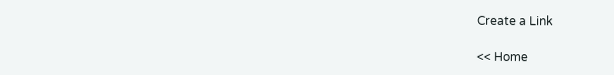Create a Link

<< Home